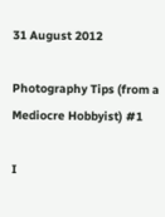31 August 2012

Photography Tips (from a Mediocre Hobbyist) #1

I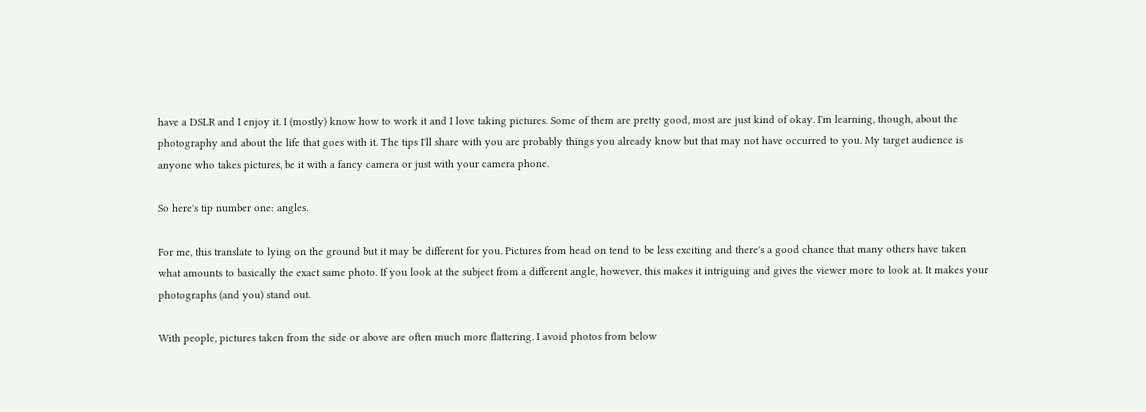have a DSLR and I enjoy it. I (mostly) know how to work it and I love taking pictures. Some of them are pretty good, most are just kind of okay. I'm learning, though, about the photography and about the life that goes with it. The tips I'll share with you are probably things you already know but that may not have occurred to you. My target audience is anyone who takes pictures, be it with a fancy camera or just with your camera phone.

So here's tip number one: angles.

For me, this translate to lying on the ground but it may be different for you. Pictures from head on tend to be less exciting and there's a good chance that many others have taken what amounts to basically the exact same photo. If you look at the subject from a different angle, however, this makes it intriguing and gives the viewer more to look at. It makes your photographs (and you) stand out.

With people, pictures taken from the side or above are often much more flattering. I avoid photos from below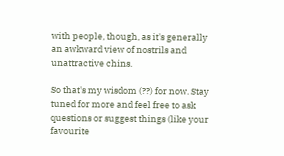with people, though, as it's generally an awkward view of nostrils and unattractive chins.

So that's my wisdom (??) for now. Stay tuned for more and feel free to ask questions or suggest things (like your favourite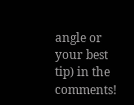angle or your best tip) in the comments!